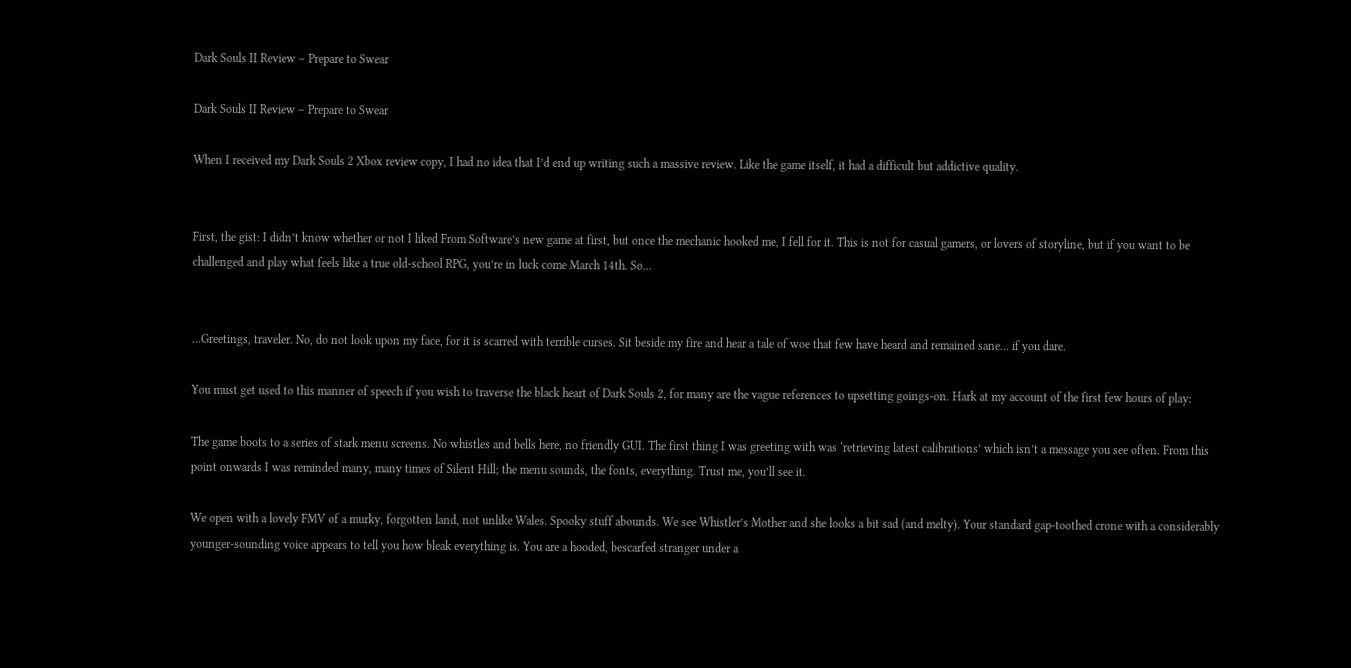Dark Souls II Review – Prepare to Swear

Dark Souls II Review – Prepare to Swear

When I received my Dark Souls 2 Xbox review copy, I had no idea that I’d end up writing such a massive review. Like the game itself, it had a difficult but addictive quality.


First, the gist: I didn’t know whether or not I liked From Software’s new game at first, but once the mechanic hooked me, I fell for it. This is not for casual gamers, or lovers of storyline, but if you want to be challenged and play what feels like a true old-school RPG, you’re in luck come March 14th. So…


…Greetings, traveler. No, do not look upon my face, for it is scarred with terrible curses. Sit beside my fire and hear a tale of woe that few have heard and remained sane… if you dare.

You must get used to this manner of speech if you wish to traverse the black heart of Dark Souls 2, for many are the vague references to upsetting goings-on. Hark at my account of the first few hours of play:

The game boots to a series of stark menu screens. No whistles and bells here, no friendly GUI. The first thing I was greeting with was ‘retrieving latest calibrations’ which isn’t a message you see often. From this point onwards I was reminded many, many times of Silent Hill; the menu sounds, the fonts, everything. Trust me, you’ll see it.

We open with a lovely FMV of a murky, forgotten land, not unlike Wales. Spooky stuff abounds. We see Whistler’s Mother and she looks a bit sad (and melty). Your standard gap-toothed crone with a considerably younger-sounding voice appears to tell you how bleak everything is. You are a hooded, bescarfed stranger under a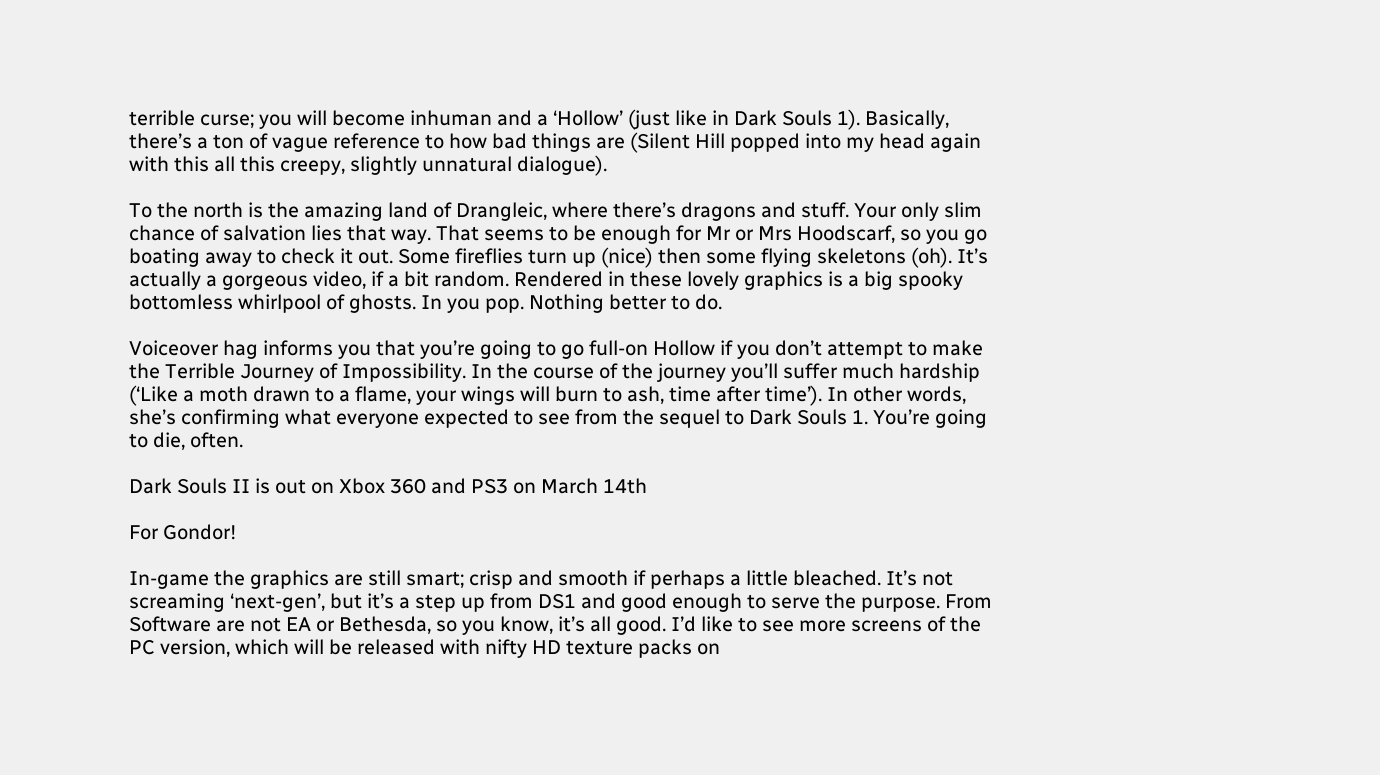terrible curse; you will become inhuman and a ‘Hollow’ (just like in Dark Souls 1). Basically, there’s a ton of vague reference to how bad things are (Silent Hill popped into my head again with this all this creepy, slightly unnatural dialogue).

To the north is the amazing land of Drangleic, where there’s dragons and stuff. Your only slim chance of salvation lies that way. That seems to be enough for Mr or Mrs Hoodscarf, so you go boating away to check it out. Some fireflies turn up (nice) then some flying skeletons (oh). It’s actually a gorgeous video, if a bit random. Rendered in these lovely graphics is a big spooky bottomless whirlpool of ghosts. In you pop. Nothing better to do.

Voiceover hag informs you that you’re going to go full-on Hollow if you don’t attempt to make the Terrible Journey of Impossibility. In the course of the journey you’ll suffer much hardship (‘Like a moth drawn to a flame, your wings will burn to ash, time after time’). In other words, she’s confirming what everyone expected to see from the sequel to Dark Souls 1. You’re going to die, often.

Dark Souls II is out on Xbox 360 and PS3 on March 14th

For Gondor!

In-game the graphics are still smart; crisp and smooth if perhaps a little bleached. It’s not screaming ‘next-gen’, but it’s a step up from DS1 and good enough to serve the purpose. From Software are not EA or Bethesda, so you know, it’s all good. I’d like to see more screens of the PC version, which will be released with nifty HD texture packs on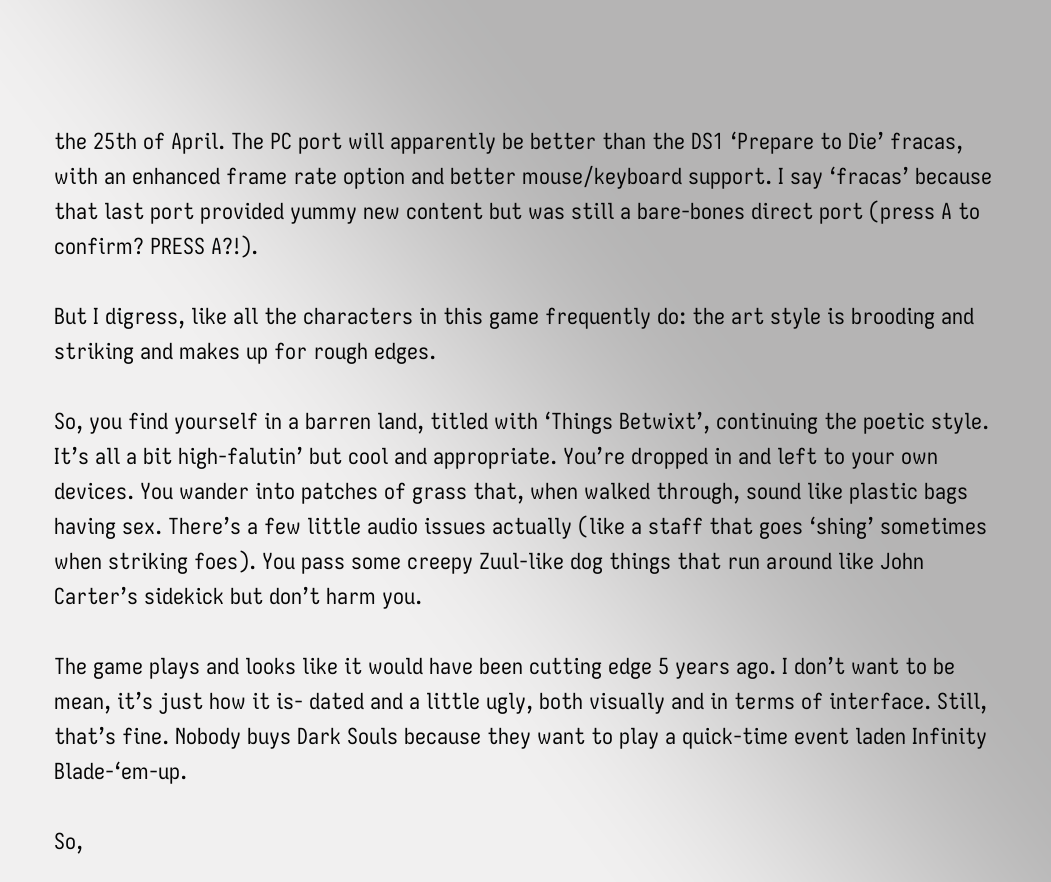the 25th of April. The PC port will apparently be better than the DS1 ‘Prepare to Die’ fracas, with an enhanced frame rate option and better mouse/keyboard support. I say ‘fracas’ because that last port provided yummy new content but was still a bare-bones direct port (press A to confirm? PRESS A?!).

But I digress, like all the characters in this game frequently do: the art style is brooding and striking and makes up for rough edges.

So, you find yourself in a barren land, titled with ‘Things Betwixt’, continuing the poetic style. It’s all a bit high-falutin’ but cool and appropriate. You’re dropped in and left to your own devices. You wander into patches of grass that, when walked through, sound like plastic bags having sex. There’s a few little audio issues actually (like a staff that goes ‘shing’ sometimes when striking foes). You pass some creepy Zuul-like dog things that run around like John Carter’s sidekick but don’t harm you.

The game plays and looks like it would have been cutting edge 5 years ago. I don’t want to be mean, it’s just how it is- dated and a little ugly, both visually and in terms of interface. Still, that’s fine. Nobody buys Dark Souls because they want to play a quick-time event laden Infinity Blade-‘em-up.

So,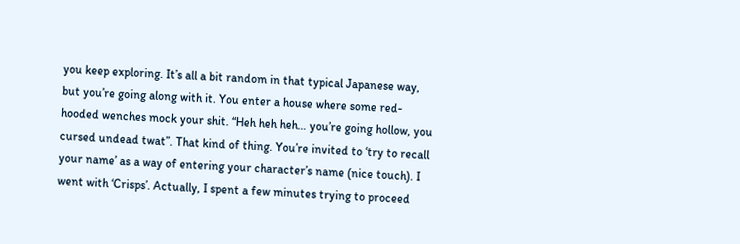you keep exploring. It’s all a bit random in that typical Japanese way, but you’re going along with it. You enter a house where some red-hooded wenches mock your shit. “Heh heh heh… you’re going hollow, you cursed undead twat”. That kind of thing. You’re invited to ‘try to recall your name’ as a way of entering your character’s name (nice touch). I went with ‘Crisps’. Actually, I spent a few minutes trying to proceed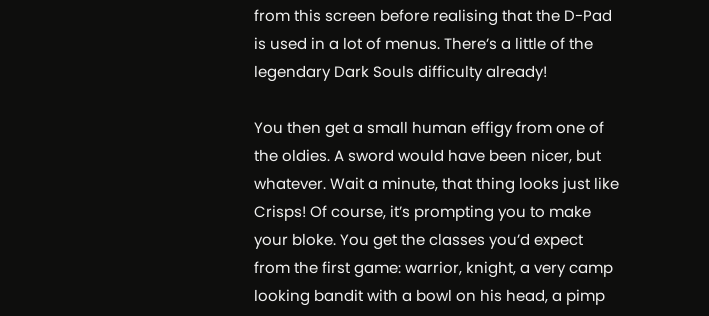from this screen before realising that the D-Pad is used in a lot of menus. There’s a little of the legendary Dark Souls difficulty already!

You then get a small human effigy from one of the oldies. A sword would have been nicer, but whatever. Wait a minute, that thing looks just like Crisps! Of course, it’s prompting you to make your bloke. You get the classes you’d expect from the first game: warrior, knight, a very camp looking bandit with a bowl on his head, a pimp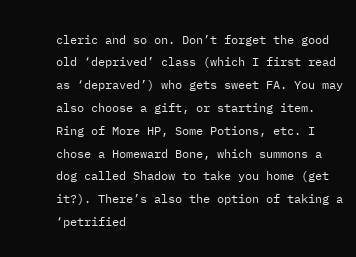cleric and so on. Don’t forget the good old ‘deprived’ class (which I first read as ‘depraved’) who gets sweet FA. You may also choose a gift, or starting item. Ring of More HP, Some Potions, etc. I chose a Homeward Bone, which summons a dog called Shadow to take you home (get it?). There’s also the option of taking a ‘petrified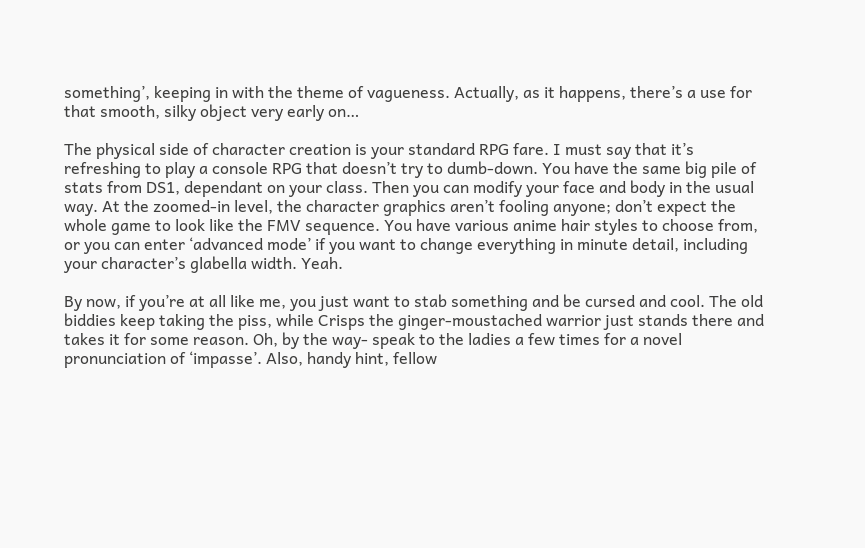something’, keeping in with the theme of vagueness. Actually, as it happens, there’s a use for that smooth, silky object very early on…

The physical side of character creation is your standard RPG fare. I must say that it’s refreshing to play a console RPG that doesn’t try to dumb-down. You have the same big pile of stats from DS1, dependant on your class. Then you can modify your face and body in the usual way. At the zoomed-in level, the character graphics aren’t fooling anyone; don’t expect the whole game to look like the FMV sequence. You have various anime hair styles to choose from, or you can enter ‘advanced mode’ if you want to change everything in minute detail, including your character’s glabella width. Yeah.

By now, if you’re at all like me, you just want to stab something and be cursed and cool. The old biddies keep taking the piss, while Crisps the ginger-moustached warrior just stands there and takes it for some reason. Oh, by the way- speak to the ladies a few times for a novel pronunciation of ‘impasse’. Also, handy hint, fellow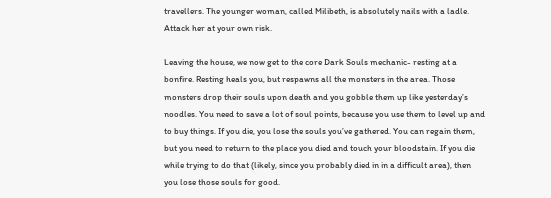travellers. The younger woman, called Milibeth, is absolutely nails with a ladle. Attack her at your own risk.

Leaving the house, we now get to the core Dark Souls mechanic- resting at a bonfire. Resting heals you, but respawns all the monsters in the area. Those monsters drop their souls upon death and you gobble them up like yesterday’s noodles. You need to save a lot of soul points, because you use them to level up and to buy things. If you die, you lose the souls you’ve gathered. You can regain them, but you need to return to the place you died and touch your bloodstain. If you die while trying to do that (likely, since you probably died in in a difficult area), then you lose those souls for good.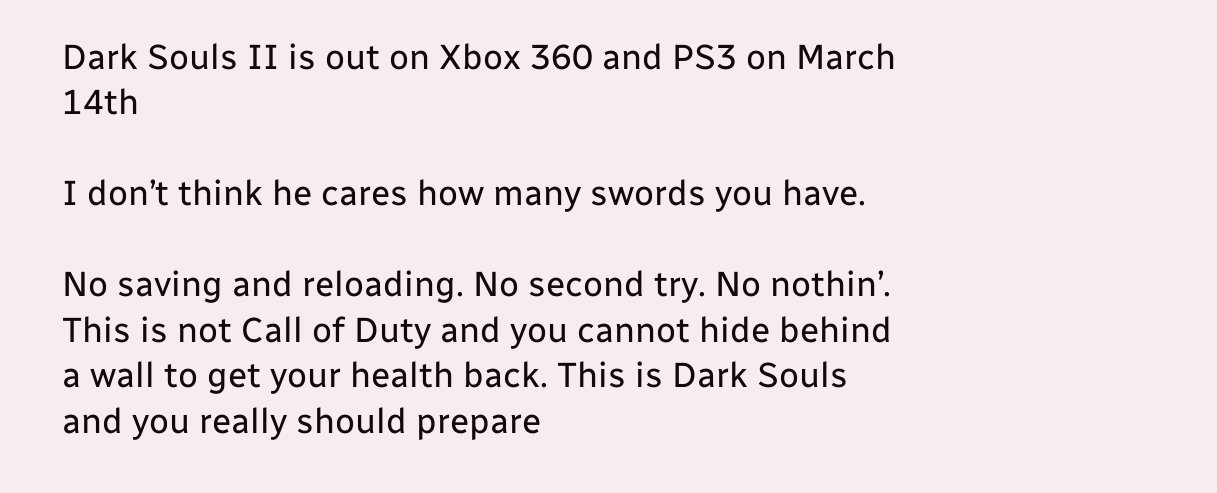Dark Souls II is out on Xbox 360 and PS3 on March 14th

I don’t think he cares how many swords you have.

No saving and reloading. No second try. No nothin’. This is not Call of Duty and you cannot hide behind a wall to get your health back. This is Dark Souls and you really should prepare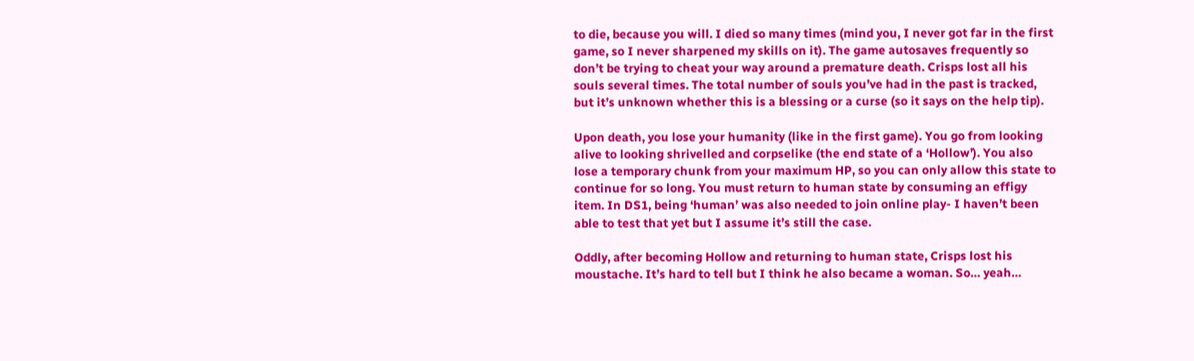to die, because you will. I died so many times (mind you, I never got far in the first game, so I never sharpened my skills on it). The game autosaves frequently so don’t be trying to cheat your way around a premature death. Crisps lost all his souls several times. The total number of souls you’ve had in the past is tracked, but it’s unknown whether this is a blessing or a curse (so it says on the help tip).

Upon death, you lose your humanity (like in the first game). You go from looking alive to looking shrivelled and corpselike (the end state of a ‘Hollow’). You also lose a temporary chunk from your maximum HP, so you can only allow this state to continue for so long. You must return to human state by consuming an effigy item. In DS1, being ‘human’ was also needed to join online play- I haven’t been able to test that yet but I assume it’s still the case.

Oddly, after becoming Hollow and returning to human state, Crisps lost his moustache. It’s hard to tell but I think he also became a woman. So… yeah…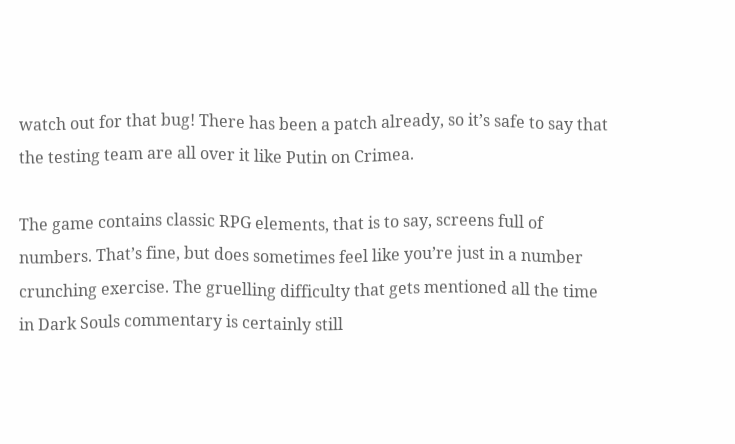watch out for that bug! There has been a patch already, so it’s safe to say that the testing team are all over it like Putin on Crimea.

The game contains classic RPG elements, that is to say, screens full of numbers. That’s fine, but does sometimes feel like you’re just in a number crunching exercise. The gruelling difficulty that gets mentioned all the time in Dark Souls commentary is certainly still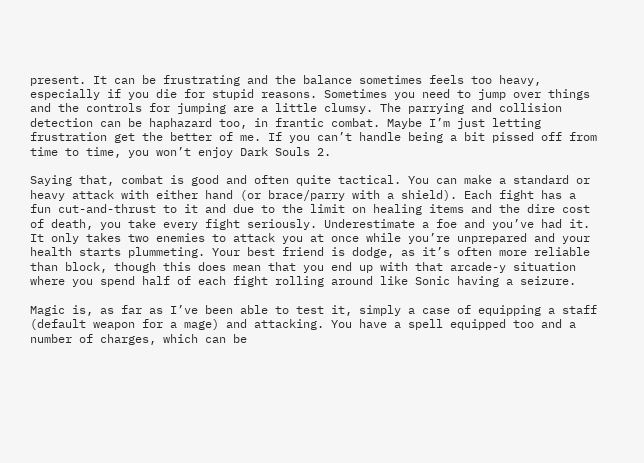present. It can be frustrating and the balance sometimes feels too heavy, especially if you die for stupid reasons. Sometimes you need to jump over things and the controls for jumping are a little clumsy. The parrying and collision detection can be haphazard too, in frantic combat. Maybe I’m just letting frustration get the better of me. If you can’t handle being a bit pissed off from time to time, you won’t enjoy Dark Souls 2.

Saying that, combat is good and often quite tactical. You can make a standard or heavy attack with either hand (or brace/parry with a shield). Each fight has a fun cut-and-thrust to it and due to the limit on healing items and the dire cost of death, you take every fight seriously. Underestimate a foe and you’ve had it. It only takes two enemies to attack you at once while you’re unprepared and your health starts plummeting. Your best friend is dodge, as it’s often more reliable than block, though this does mean that you end up with that arcade-y situation where you spend half of each fight rolling around like Sonic having a seizure.

Magic is, as far as I’ve been able to test it, simply a case of equipping a staff (default weapon for a mage) and attacking. You have a spell equipped too and a number of charges, which can be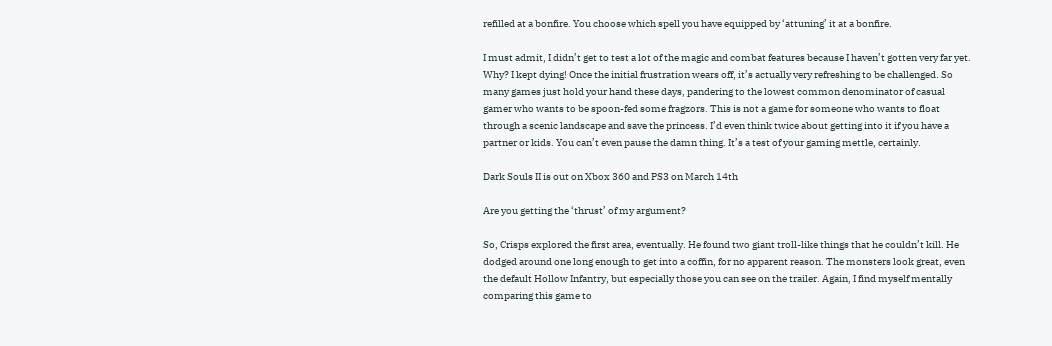refilled at a bonfire. You choose which spell you have equipped by ‘attuning’ it at a bonfire.

I must admit, I didn’t get to test a lot of the magic and combat features because I haven’t gotten very far yet. Why? I kept dying! Once the initial frustration wears off, it’s actually very refreshing to be challenged. So many games just hold your hand these days, pandering to the lowest common denominator of casual gamer who wants to be spoon-fed some fragzors. This is not a game for someone who wants to float through a scenic landscape and save the princess. I’d even think twice about getting into it if you have a partner or kids. You can’t even pause the damn thing. It’s a test of your gaming mettle, certainly.

Dark Souls II is out on Xbox 360 and PS3 on March 14th

Are you getting the ‘thrust’ of my argument?

So, Crisps explored the first area, eventually. He found two giant troll-like things that he couldn’t kill. He dodged around one long enough to get into a coffin, for no apparent reason. The monsters look great, even the default Hollow Infantry, but especially those you can see on the trailer. Again, I find myself mentally comparing this game to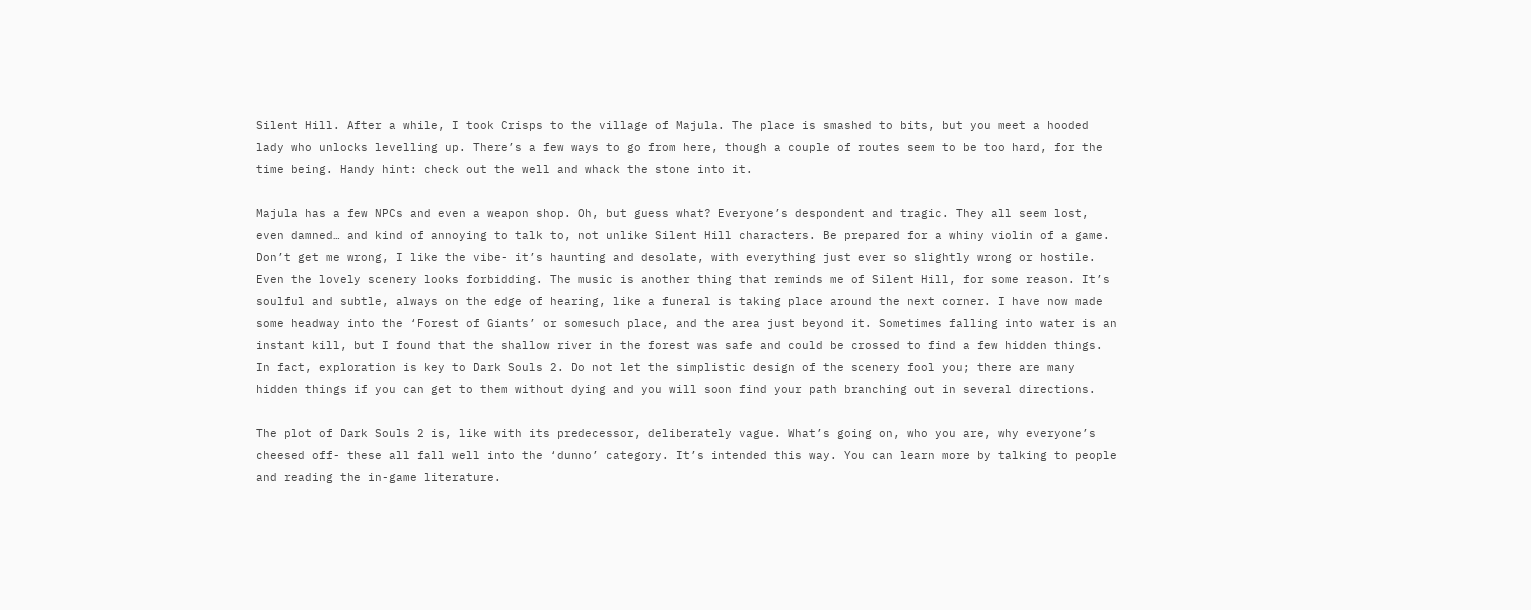Silent Hill. After a while, I took Crisps to the village of Majula. The place is smashed to bits, but you meet a hooded lady who unlocks levelling up. There’s a few ways to go from here, though a couple of routes seem to be too hard, for the time being. Handy hint: check out the well and whack the stone into it.

Majula has a few NPCs and even a weapon shop. Oh, but guess what? Everyone’s despondent and tragic. They all seem lost, even damned… and kind of annoying to talk to, not unlike Silent Hill characters. Be prepared for a whiny violin of a game. Don’t get me wrong, I like the vibe- it’s haunting and desolate, with everything just ever so slightly wrong or hostile. Even the lovely scenery looks forbidding. The music is another thing that reminds me of Silent Hill, for some reason. It’s soulful and subtle, always on the edge of hearing, like a funeral is taking place around the next corner. I have now made some headway into the ‘Forest of Giants’ or somesuch place, and the area just beyond it. Sometimes falling into water is an instant kill, but I found that the shallow river in the forest was safe and could be crossed to find a few hidden things. In fact, exploration is key to Dark Souls 2. Do not let the simplistic design of the scenery fool you; there are many hidden things if you can get to them without dying and you will soon find your path branching out in several directions.

The plot of Dark Souls 2 is, like with its predecessor, deliberately vague. What’s going on, who you are, why everyone’s cheesed off- these all fall well into the ‘dunno’ category. It’s intended this way. You can learn more by talking to people and reading the in-game literature.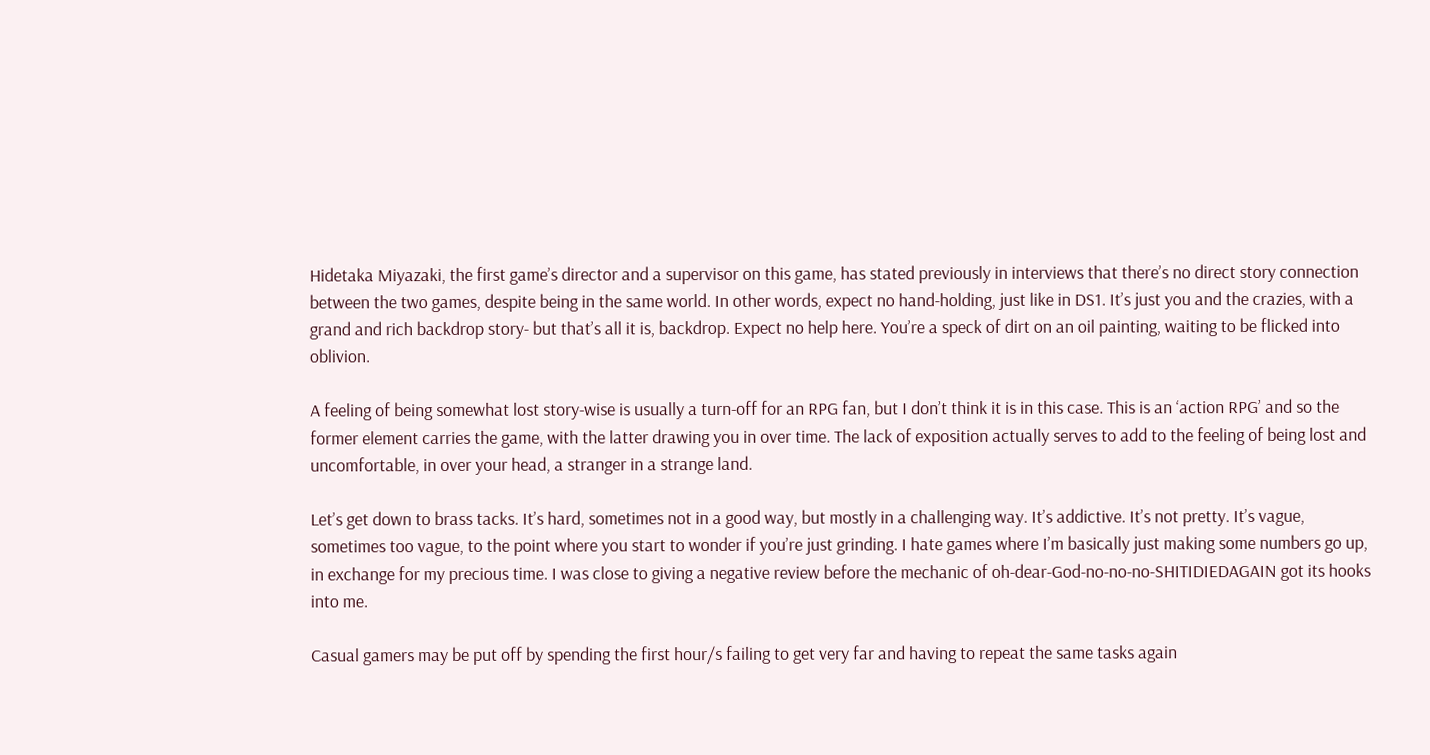Hidetaka Miyazaki, the first game’s director and a supervisor on this game, has stated previously in interviews that there’s no direct story connection between the two games, despite being in the same world. In other words, expect no hand-holding, just like in DS1. It’s just you and the crazies, with a grand and rich backdrop story- but that’s all it is, backdrop. Expect no help here. You’re a speck of dirt on an oil painting, waiting to be flicked into oblivion.

A feeling of being somewhat lost story-wise is usually a turn-off for an RPG fan, but I don’t think it is in this case. This is an ‘action RPG’ and so the former element carries the game, with the latter drawing you in over time. The lack of exposition actually serves to add to the feeling of being lost and uncomfortable, in over your head, a stranger in a strange land.

Let’s get down to brass tacks. It’s hard, sometimes not in a good way, but mostly in a challenging way. It’s addictive. It’s not pretty. It’s vague, sometimes too vague, to the point where you start to wonder if you’re just grinding. I hate games where I’m basically just making some numbers go up, in exchange for my precious time. I was close to giving a negative review before the mechanic of oh-dear-God-no-no-no-SHITIDIEDAGAIN got its hooks into me.

Casual gamers may be put off by spending the first hour/s failing to get very far and having to repeat the same tasks again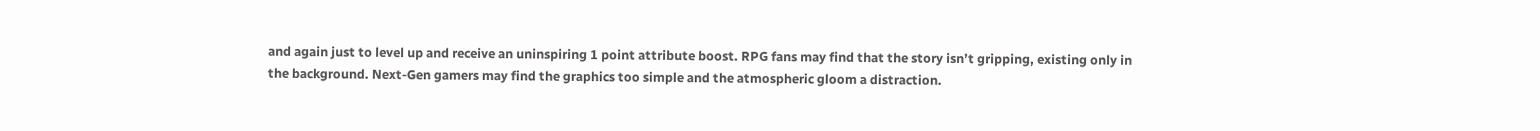and again just to level up and receive an uninspiring 1 point attribute boost. RPG fans may find that the story isn’t gripping, existing only in the background. Next-Gen gamers may find the graphics too simple and the atmospheric gloom a distraction.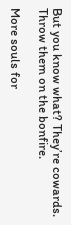But you know what? They’re cowards. Throw them on the bonfire.

More souls for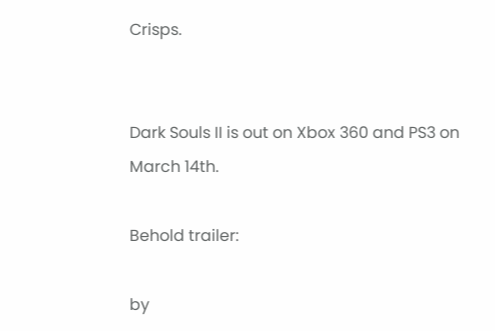Crisps.


Dark Souls II is out on Xbox 360 and PS3 on March 14th.

Behold trailer:

by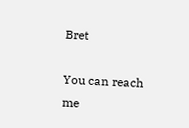Bret

You can reach me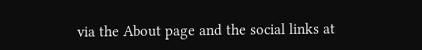via the About page and the social links at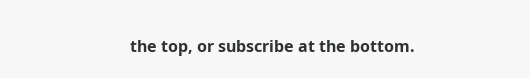the top, or subscribe at the bottom.